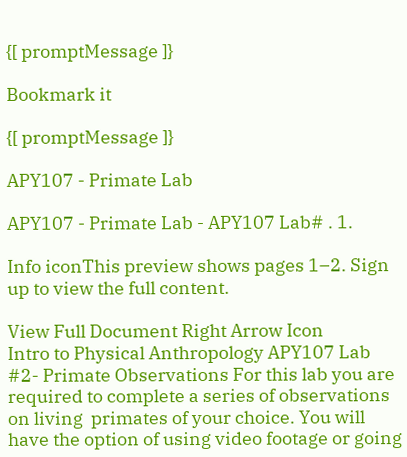{[ promptMessage ]}

Bookmark it

{[ promptMessage ]}

APY107 - Primate Lab

APY107 - Primate Lab - APY107 Lab# . 1.

Info iconThis preview shows pages 1–2. Sign up to view the full content.

View Full Document Right Arrow Icon
Intro to Physical Anthropology APY107 Lab #2- Primate Observations For this lab you are required to complete a series of observations on living  primates of your choice. You will have the option of using video footage or going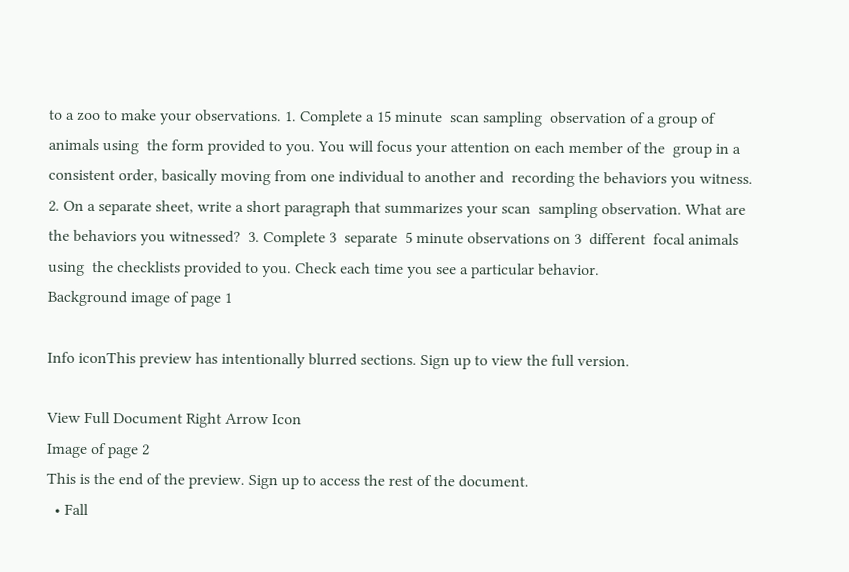to a zoo to make your observations. 1. Complete a 15 minute  scan sampling  observation of a group of animals using  the form provided to you. You will focus your attention on each member of the  group in a consistent order, basically moving from one individual to another and  recording the behaviors you witness. 2. On a separate sheet, write a short paragraph that summarizes your scan  sampling observation. What are the behaviors you witnessed?  3. Complete 3  separate  5 minute observations on 3  different  focal animals using  the checklists provided to you. Check each time you see a particular behavior.
Background image of page 1

Info iconThis preview has intentionally blurred sections. Sign up to view the full version.

View Full Document Right Arrow Icon
Image of page 2
This is the end of the preview. Sign up to access the rest of the document.
  • Fall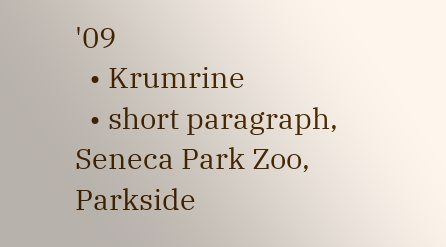'09
  • Krumrine
  • short paragraph, Seneca Park Zoo, Parkside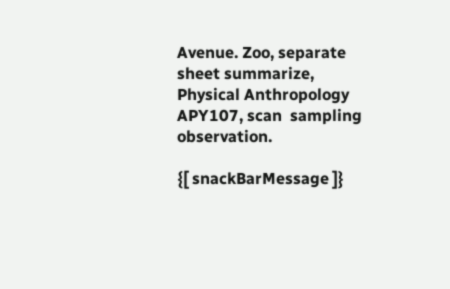Avenue. Zoo, separate sheet summarize, Physical Anthropology APY107, scan  sampling observation.

{[ snackBarMessage ]}